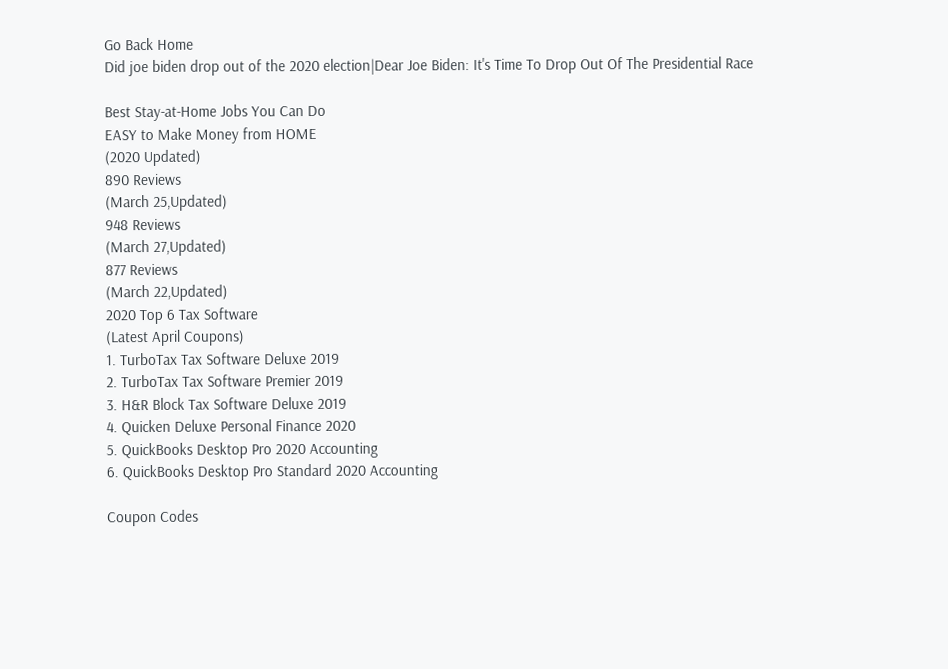Go Back Home
Did joe biden drop out of the 2020 election|Dear Joe Biden: It's Time To Drop Out Of The Presidential Race

Best Stay-at-Home Jobs You Can Do
EASY to Make Money from HOME
(2020 Updated)
890 Reviews
(March 25,Updated)
948 Reviews
(March 27,Updated)
877 Reviews
(March 22,Updated)
2020 Top 6 Tax Software
(Latest April Coupons)
1. TurboTax Tax Software Deluxe 2019
2. TurboTax Tax Software Premier 2019
3. H&R Block Tax Software Deluxe 2019
4. Quicken Deluxe Personal Finance 2020
5. QuickBooks Desktop Pro 2020 Accounting
6. QuickBooks Desktop Pro Standard 2020 Accounting

Coupon Codes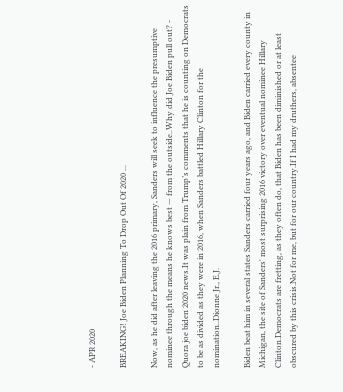- APR 2020

BREAKING! Joe Biden Planning To Drop Out Of 2020 ...

Now, as he did after leaving the 2016 primary, Sanders will seek to influence the presumptive nominee through the means he knows best — from the outside..Why did Joe Biden pull out? - Quora joe biden 2020 news.It was plain from Trump’s comments that he is counting on Democrats to be as divided as they were in 2016, when Sanders battled Hillary Clinton for the nomination..Dionne Jr., E.J.

Biden beat him in several states Sanders carried four years ago, and Biden carried every county in Michigan, the site of Sanders' most surprising 2016 victory over eventual nominee Hillary Clinton.Democrats are fretting, as they often do, that Biden has been diminished or at least obscured by this crisis.Not for me, but for our country.If I had my druthers, absentee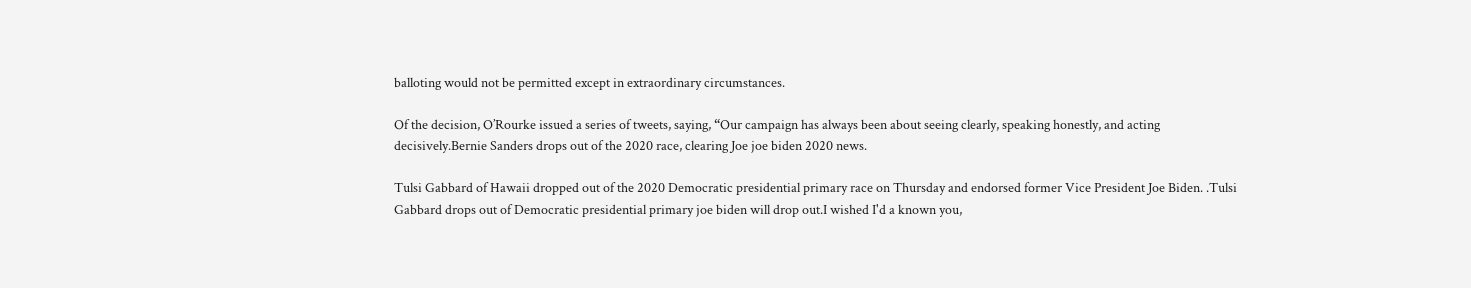balloting would not be permitted except in extraordinary circumstances.

Of the decision, O’Rourke issued a series of tweets, saying, “Our campaign has always been about seeing clearly, speaking honestly, and acting decisively.Bernie Sanders drops out of the 2020 race, clearing Joe joe biden 2020 news.

Tulsi Gabbard of Hawaii dropped out of the 2020 Democratic presidential primary race on Thursday and endorsed former Vice President Joe Biden. .Tulsi Gabbard drops out of Democratic presidential primary joe biden will drop out.I wished I'd a known you,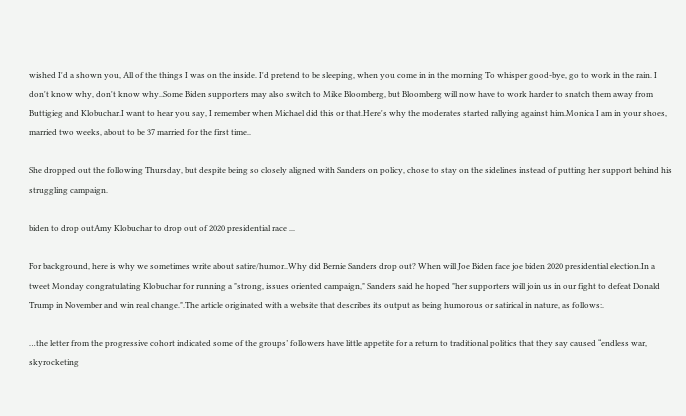wished I'd a shown you, All of the things I was on the inside. I'd pretend to be sleeping, when you come in in the morning To whisper good-bye, go to work in the rain. I don't know why, don't know why..Some Biden supporters may also switch to Mike Bloomberg, but Bloomberg will now have to work harder to snatch them away from Buttigieg and Klobuchar.I want to hear you say, I remember when Michael did this or that.Here's why the moderates started rallying against him.Monica I am in your shoes, married two weeks, about to be 37 married for the first time..

She dropped out the following Thursday, but despite being so closely aligned with Sanders on policy, chose to stay on the sidelines instead of putting her support behind his struggling campaign.

biden to drop outAmy Klobuchar to drop out of 2020 presidential race ...

For background, here is why we sometimes write about satire/humor..Why did Bernie Sanders drop out? When will Joe Biden face joe biden 2020 presidential election.In a tweet Monday congratulating Klobuchar for running a "strong, issues oriented campaign," Sanders said he hoped "her supporters will join us in our fight to defeat Donald Trump in November and win real change.".The article originated with a website that describes its output as being humorous or satirical in nature, as follows:.

…the letter from the progressive cohort indicated some of the groups’ followers have little appetite for a return to traditional politics that they say caused “endless war, skyrocketing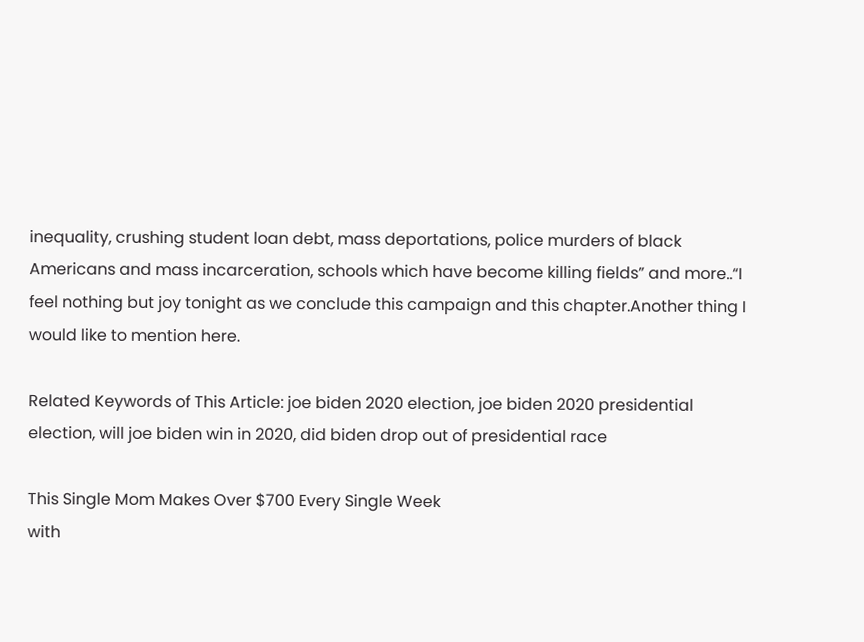inequality, crushing student loan debt, mass deportations, police murders of black Americans and mass incarceration, schools which have become killing fields” and more..“I feel nothing but joy tonight as we conclude this campaign and this chapter.Another thing I would like to mention here.

Related Keywords of This Article: joe biden 2020 election, joe biden 2020 presidential election, will joe biden win in 2020, did biden drop out of presidential race

This Single Mom Makes Over $700 Every Single Week
with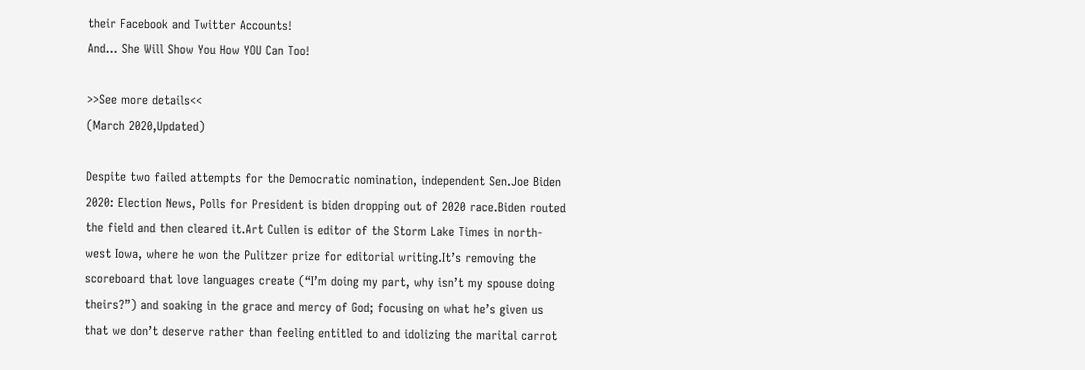their Facebook and Twitter Accounts!
And... She Will Show You How YOU Can Too!

>>See more details<<
(March 2020,Updated)

Despite two failed attempts for the Democratic nomination, independent Sen.Joe Biden 2020: Election News, Polls for President is biden dropping out of 2020 race.Biden routed the field and then cleared it.Art Cullen is editor of the Storm Lake Times in north-west Iowa, where he won the Pulitzer prize for editorial writing.It’s removing the scoreboard that love languages create (“I’m doing my part, why isn’t my spouse doing theirs?”) and soaking in the grace and mercy of God; focusing on what he’s given us that we don’t deserve rather than feeling entitled to and idolizing the marital carrot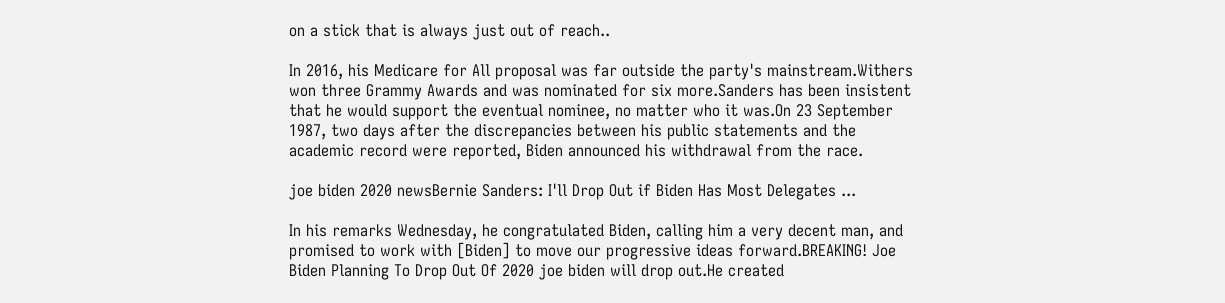on a stick that is always just out of reach..

In 2016, his Medicare for All proposal was far outside the party's mainstream.Withers won three Grammy Awards and was nominated for six more.Sanders has been insistent that he would support the eventual nominee, no matter who it was.On 23 September 1987, two days after the discrepancies between his public statements and the academic record were reported, Biden announced his withdrawal from the race.

joe biden 2020 newsBernie Sanders: I'll Drop Out if Biden Has Most Delegates ...

In his remarks Wednesday, he congratulated Biden, calling him a very decent man, and promised to work with [Biden] to move our progressive ideas forward.BREAKING! Joe Biden Planning To Drop Out Of 2020 joe biden will drop out.He created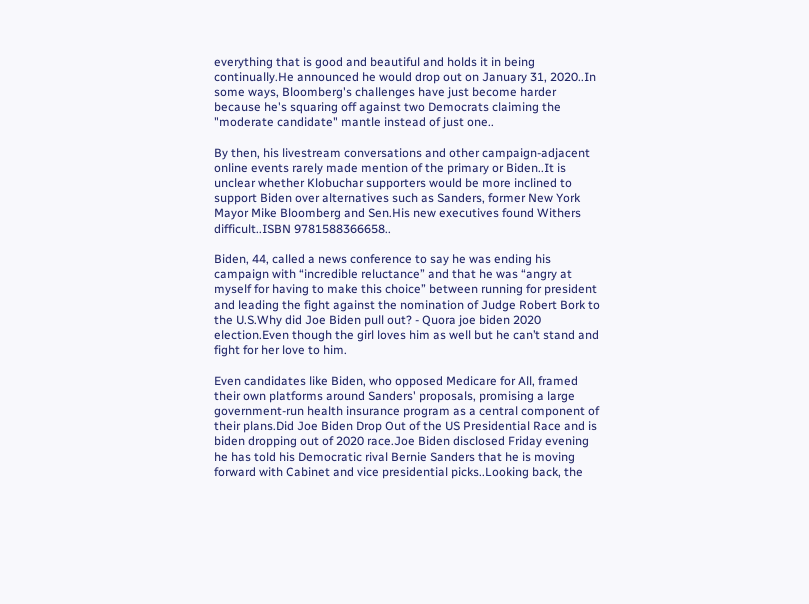everything that is good and beautiful and holds it in being continually.He announced he would drop out on January 31, 2020..In some ways, Bloomberg's challenges have just become harder because he's squaring off against two Democrats claiming the "moderate candidate" mantle instead of just one..

By then, his livestream conversations and other campaign-adjacent online events rarely made mention of the primary or Biden..It is unclear whether Klobuchar supporters would be more inclined to support Biden over alternatives such as Sanders, former New York Mayor Mike Bloomberg and Sen.His new executives found Withers difficult..ISBN 9781588366658..

Biden, 44, called a news conference to say he was ending his campaign with “incredible reluctance” and that he was “angry at myself for having to make this choice” between running for president and leading the fight against the nomination of Judge Robert Bork to the U.S.Why did Joe Biden pull out? - Quora joe biden 2020 election.Even though the girl loves him as well but he can’t stand and fight for her love to him.

Even candidates like Biden, who opposed Medicare for All, framed their own platforms around Sanders' proposals, promising a large government-run health insurance program as a central component of their plans.Did Joe Biden Drop Out of the US Presidential Race and is biden dropping out of 2020 race.Joe Biden disclosed Friday evening he has told his Democratic rival Bernie Sanders that he is moving forward with Cabinet and vice presidential picks..Looking back, the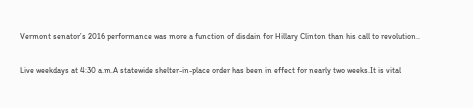Vermont senator’s 2016 performance was more a function of disdain for Hillary Clinton than his call to revolution..

Live weekdays at 4:30 a.m.A statewide shelter-in-place order has been in effect for nearly two weeks.It is vital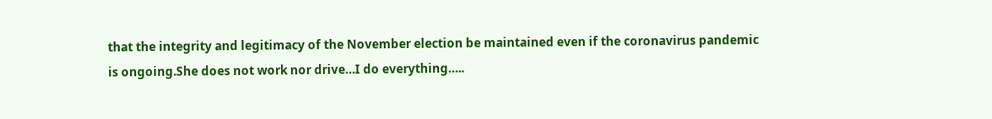that the integrity and legitimacy of the November election be maintained even if the coronavirus pandemic is ongoing.She does not work nor drive…I do everything…..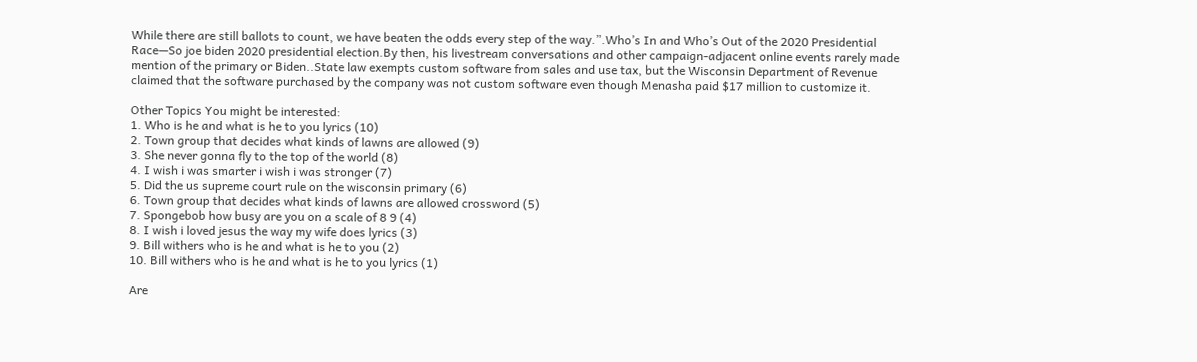While there are still ballots to count, we have beaten the odds every step of the way.”.Who’s In and Who’s Out of the 2020 Presidential Race—So joe biden 2020 presidential election.By then, his livestream conversations and other campaign-adjacent online events rarely made mention of the primary or Biden..State law exempts custom software from sales and use tax, but the Wisconsin Department of Revenue claimed that the software purchased by the company was not custom software even though Menasha paid $17 million to customize it.

Other Topics You might be interested:
1. Who is he and what is he to you lyrics (10)
2. Town group that decides what kinds of lawns are allowed (9)
3. She never gonna fly to the top of the world (8)
4. I wish i was smarter i wish i was stronger (7)
5. Did the us supreme court rule on the wisconsin primary (6)
6. Town group that decides what kinds of lawns are allowed crossword (5)
7. Spongebob how busy are you on a scale of 8 9 (4)
8. I wish i loved jesus the way my wife does lyrics (3)
9. Bill withers who is he and what is he to you (2)
10. Bill withers who is he and what is he to you lyrics (1)

Are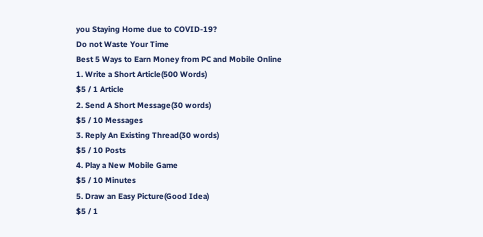you Staying Home due to COVID-19?
Do not Waste Your Time
Best 5 Ways to Earn Money from PC and Mobile Online
1. Write a Short Article(500 Words)
$5 / 1 Article
2. Send A Short Message(30 words)
$5 / 10 Messages
3. Reply An Existing Thread(30 words)
$5 / 10 Posts
4. Play a New Mobile Game
$5 / 10 Minutes
5. Draw an Easy Picture(Good Idea)
$5 / 1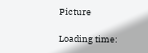Picture

Loading time: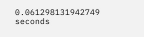0.061298131942749 seconds